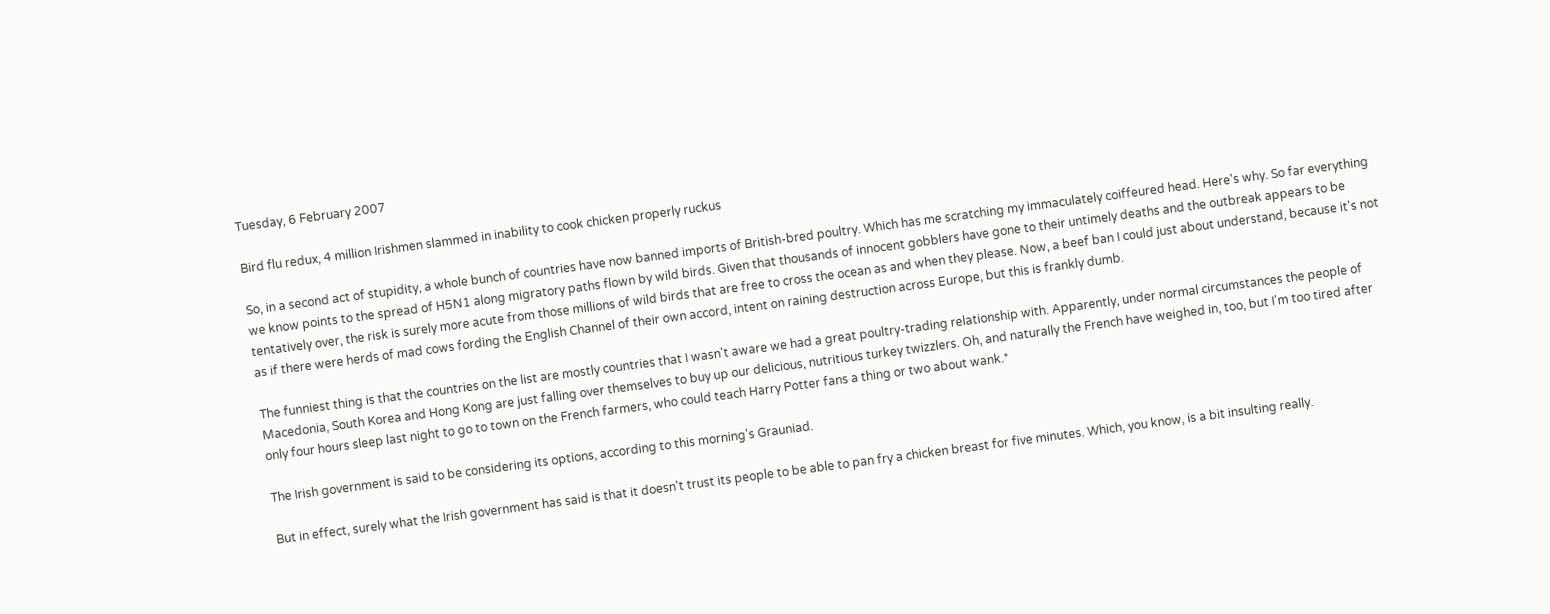Tuesday, 6 February 2007

Bird flu redux, 4 million Irishmen slammed in inability to cook chicken properly ruckus

So, in a second act of stupidity, a whole bunch of countries have now banned imports of British-bred poultry. Which has me scratching my immaculately coiffeured head. Here's why. So far everything we know points to the spread of H5N1 along migratory paths flown by wild birds. Given that thousands of innocent gobblers have gone to their untimely deaths and the outbreak appears to be tentatively over, the risk is surely more acute from those millions of wild birds that are free to cross the ocean as and when they please. Now, a beef ban I could just about understand, because it's not as if there were herds of mad cows fording the English Channel of their own accord, intent on raining destruction across Europe, but this is frankly dumb.

The funniest thing is that the countries on the list are mostly countries that I wasn't aware we had a great poultry-trading relationship with. Apparently, under normal circumstances the people of Macedonia, South Korea and Hong Kong are just falling over themselves to buy up our delicious, nutritious turkey twizzlers. Oh, and naturally the French have weighed in, too, but I'm too tired after only four hours sleep last night to go to town on the French farmers, who could teach Harry Potter fans a thing or two about wank.*

The Irish government is said to be considering its options, according to this morning's Grauniad.

But in effect, surely what the Irish government has said is that it doesn't trust its people to be able to pan fry a chicken breast for five minutes. Which, you know, is a bit insulting really.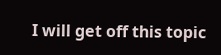I will get off this topic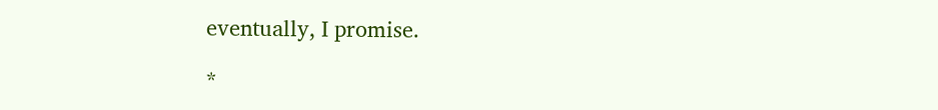eventually, I promise.

*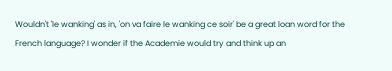Wouldn't 'le wanking' as in, 'on va faire le wanking ce soir' be a great loan word for the French language? I wonder if the Academie would try and think up an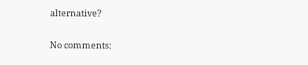alternative?

No comments: